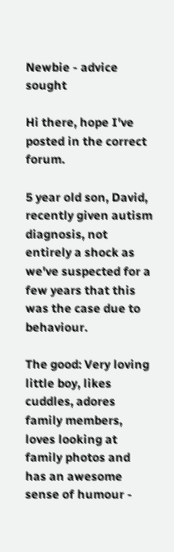Newbie - advice sought

Hi there, hope I've posted in the correct forum.

5 year old son, David, recently given autism diagnosis, not entirely a shock as we've suspected for a few years that this was the case due to behaviour.

The good: Very loving little boy, likes cuddles, adores family members, loves looking at family photos and has an awesome sense of humour -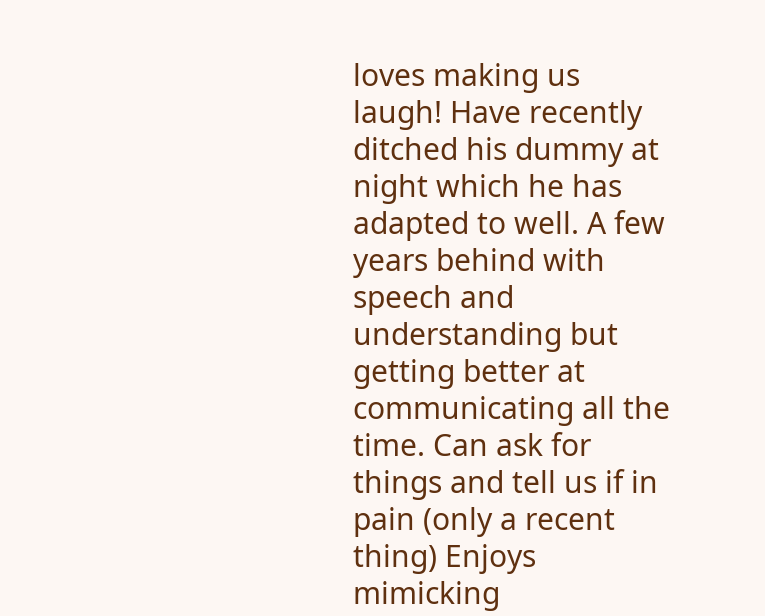loves making us laugh! Have recently ditched his dummy at night which he has adapted to well. A few years behind with speech and understanding but getting better at communicating all the time. Can ask for things and tell us if in pain (only a recent thing) Enjoys mimicking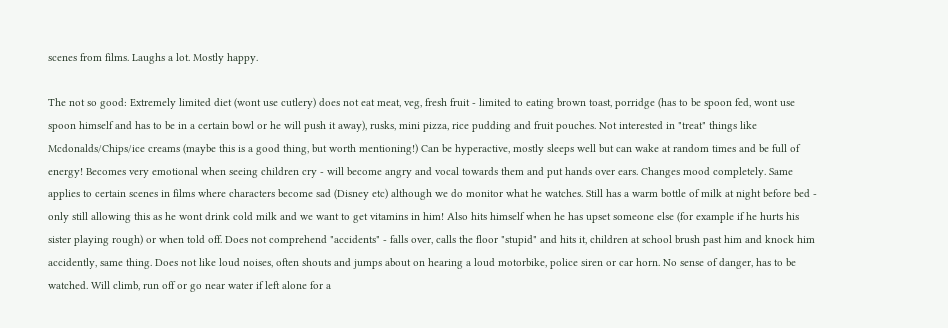scenes from films. Laughs a lot. Mostly happy.

The not so good: Extremely limited diet (wont use cutlery) does not eat meat, veg, fresh fruit - limited to eating brown toast, porridge (has to be spoon fed, wont use spoon himself and has to be in a certain bowl or he will push it away), rusks, mini pizza, rice pudding and fruit pouches. Not interested in "treat" things like Mcdonalds/Chips/ice creams (maybe this is a good thing, but worth mentioning!) Can be hyperactive, mostly sleeps well but can wake at random times and be full of energy! Becomes very emotional when seeing children cry - will become angry and vocal towards them and put hands over ears. Changes mood completely. Same applies to certain scenes in films where characters become sad (Disney etc) although we do monitor what he watches. Still has a warm bottle of milk at night before bed - only still allowing this as he wont drink cold milk and we want to get vitamins in him! Also hits himself when he has upset someone else (for example if he hurts his sister playing rough) or when told off. Does not comprehend "accidents" - falls over, calls the floor "stupid" and hits it, children at school brush past him and knock him accidently, same thing. Does not like loud noises, often shouts and jumps about on hearing a loud motorbike, police siren or car horn. No sense of danger, has to be watched. Will climb, run off or go near water if left alone for a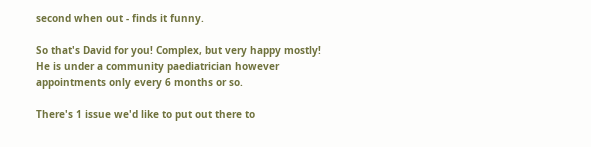second when out - finds it funny.

So that's David for you! Complex, but very happy mostly! He is under a community paediatrician however appointments only every 6 months or so.

There's 1 issue we'd like to put out there to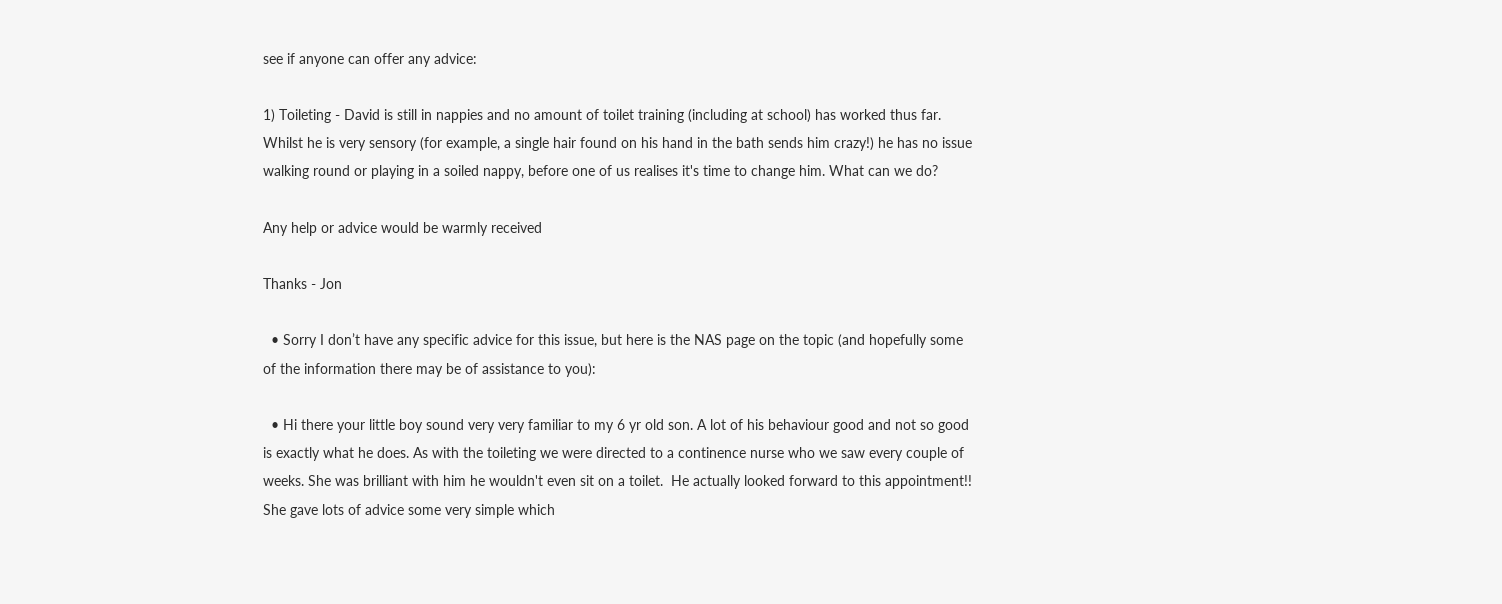see if anyone can offer any advice:

1) Toileting - David is still in nappies and no amount of toilet training (including at school) has worked thus far. Whilst he is very sensory (for example, a single hair found on his hand in the bath sends him crazy!) he has no issue walking round or playing in a soiled nappy, before one of us realises it's time to change him. What can we do?

Any help or advice would be warmly received

Thanks - Jon

  • Sorry I don’t have any specific advice for this issue, but here is the NAS page on the topic (and hopefully some of the information there may be of assistance to you):

  • Hi there your little boy sound very very familiar to my 6 yr old son. A lot of his behaviour good and not so good is exactly what he does. As with the toileting we were directed to a continence nurse who we saw every couple of weeks. She was brilliant with him he wouldn't even sit on a toilet.  He actually looked forward to this appointment!! She gave lots of advice some very simple which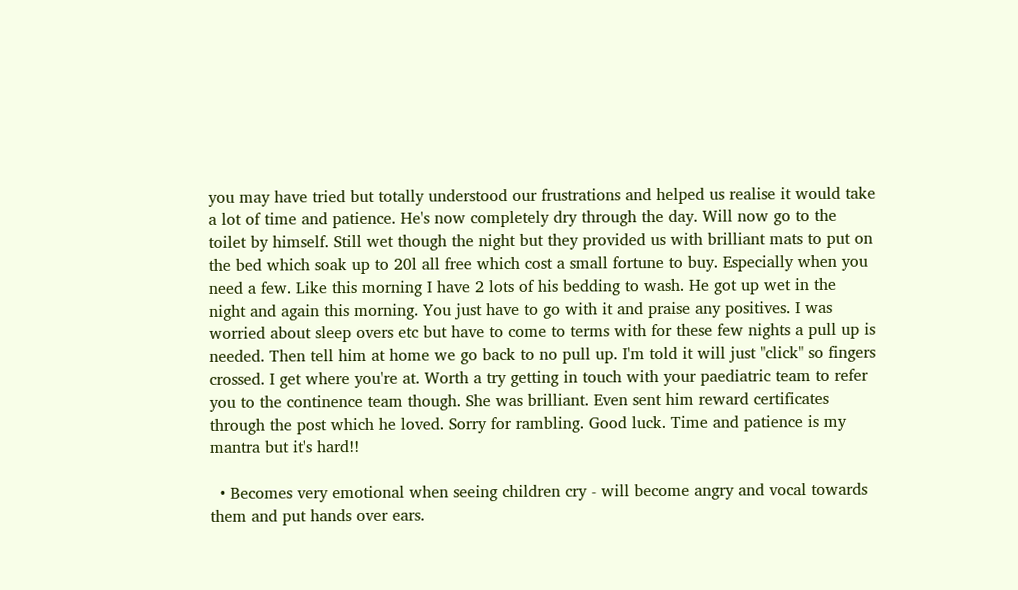you may have tried but totally understood our frustrations and helped us realise it would take a lot of time and patience. He's now completely dry through the day. Will now go to the toilet by himself. Still wet though the night but they provided us with brilliant mats to put on the bed which soak up to 20l all free which cost a small fortune to buy. Especially when you need a few. Like this morning I have 2 lots of his bedding to wash. He got up wet in the night and again this morning. You just have to go with it and praise any positives. I was worried about sleep overs etc but have to come to terms with for these few nights a pull up is needed. Then tell him at home we go back to no pull up. I'm told it will just "click" so fingers crossed. I get where you're at. Worth a try getting in touch with your paediatric team to refer you to the continence team though. She was brilliant. Even sent him reward certificates through the post which he loved. Sorry for rambling. Good luck. Time and patience is my mantra but it's hard!!

  • Becomes very emotional when seeing children cry - will become angry and vocal towards them and put hands over ears.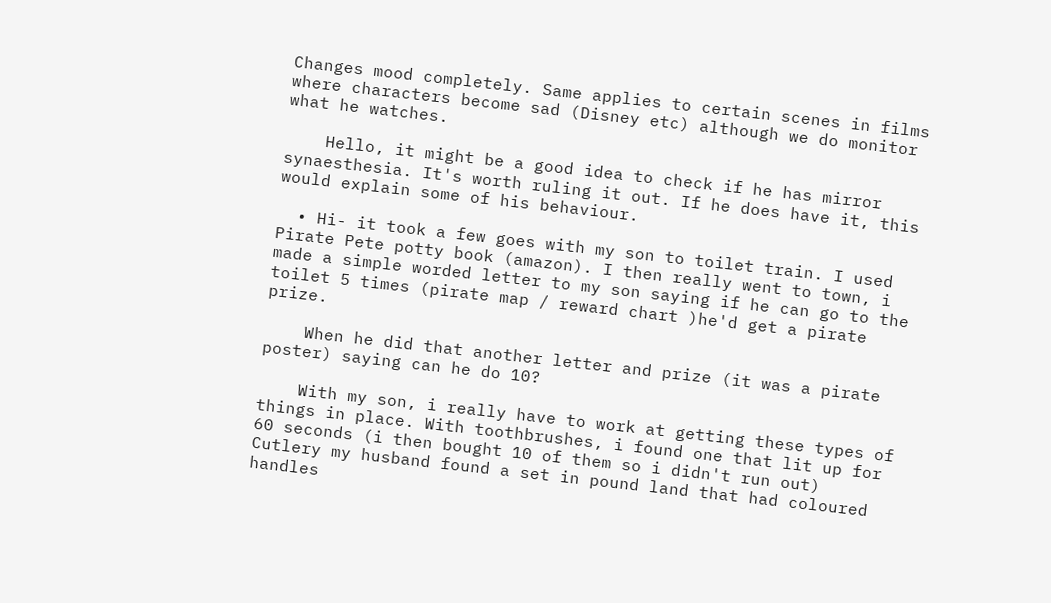Changes mood completely. Same applies to certain scenes in films where characters become sad (Disney etc) although we do monitor what he watches.

    Hello, it might be a good idea to check if he has mirror synaesthesia. It's worth ruling it out. If he does have it, this would explain some of his behaviour.

  • Hi- it took a few goes with my son to toilet train. I used Pirate Pete potty book (amazon). I then really went to town, i made a simple worded letter to my son saying if he can go to the toilet 5 times (pirate map / reward chart )he'd get a pirate prize.

    When he did that another letter and prize (it was a pirate poster) saying can he do 10?

    With my son, i really have to work at getting these types of things in place. With toothbrushes, i found one that lit up for 60 seconds (i then bought 10 of them so i didn't run out) Cutlery my husband found a set in pound land that had coloured handles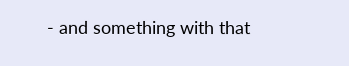- and something with that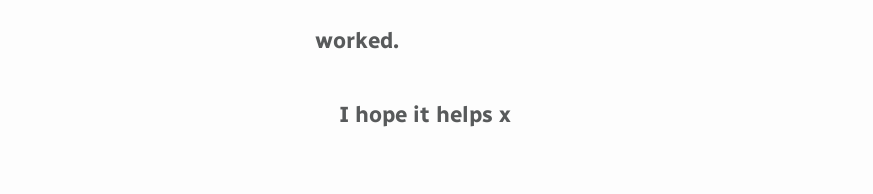worked.

    I hope it helps x